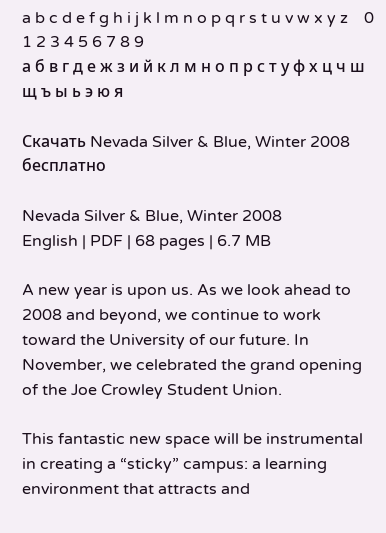a b c d e f g h i j k l m n o p q r s t u v w x y z    0 1 2 3 4 5 6 7 8 9
а б в г д е ж з и й к л м н о п р с т у ф х ц ч ш щ ъ ы ь э ю я

Скачать Nevada Silver & Blue, Winter 2008 бесплатно

Nevada Silver & Blue, Winter 2008
English | PDF | 68 pages | 6.7 MB

A new year is upon us. As we look ahead to 2008 and beyond, we continue to work toward the University of our future. In November, we celebrated the grand opening of the Joe Crowley Student Union.

This fantastic new space will be instrumental in creating a “sticky” campus: a learning environment that attracts and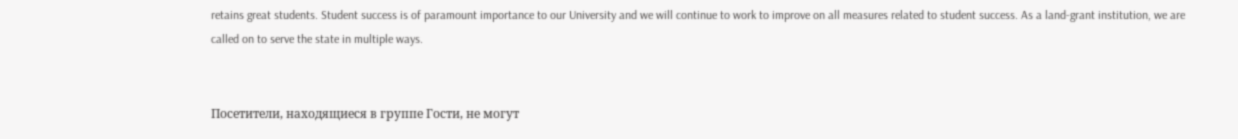retains great students. Student success is of paramount importance to our University and we will continue to work to improve on all measures related to student success. As a land-grant institution, we are called on to serve the state in multiple ways.


Посетители, находящиеся в группе Гости, не могут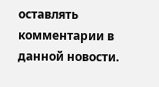оставлять комментарии в данной новости.